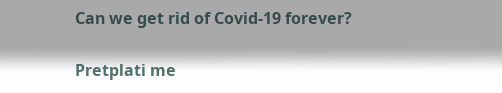Can we get rid of Covid-19 forever?

Pretplati me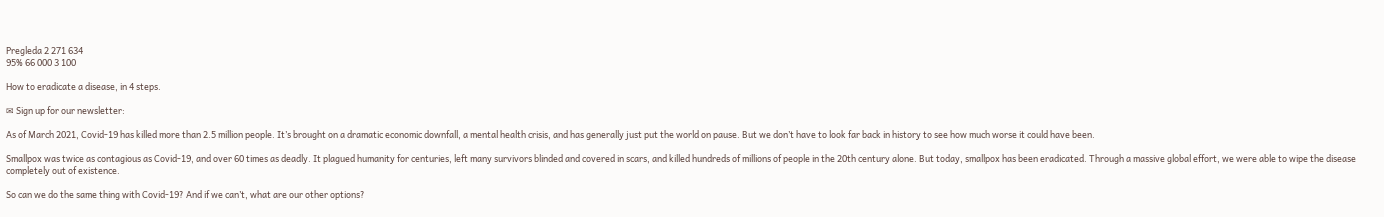Pregleda 2 271 634
95% 66 000 3 100

How to eradicate a disease, in 4 steps.

✉ Sign up for our newsletter:

As of March 2021, Covid-19 has killed more than 2.5 million people. It’s brought on a dramatic economic downfall, a mental health crisis, and has generally just put the world on pause. But we don’t have to look far back in history to see how much worse it could have been.

Smallpox was twice as contagious as Covid-19, and over 60 times as deadly. It plagued humanity for centuries, left many survivors blinded and covered in scars, and killed hundreds of millions of people in the 20th century alone. But today, smallpox has been eradicated. Through a massive global effort, we were able to wipe the disease completely out of existence.

So can we do the same thing with Covid-19? And if we can’t, what are our other options?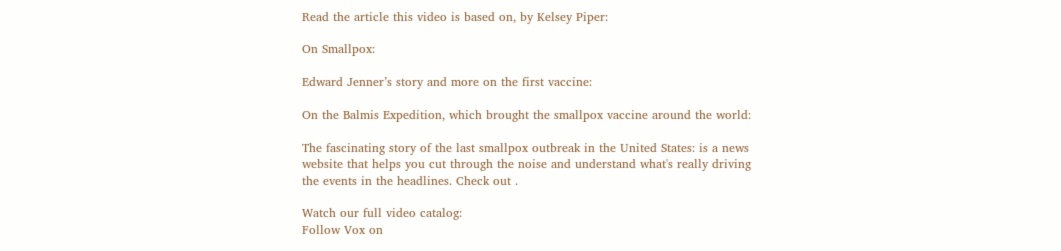Read the article this video is based on, by Kelsey Piper:

On Smallpox:

Edward Jenner’s story and more on the first vaccine:

On the Balmis Expedition, which brought the smallpox vaccine around the world:

The fascinating story of the last smallpox outbreak in the United States: is a news website that helps you cut through the noise and understand what's really driving the events in the headlines. Check out .

Watch our full video catalog:
Follow Vox on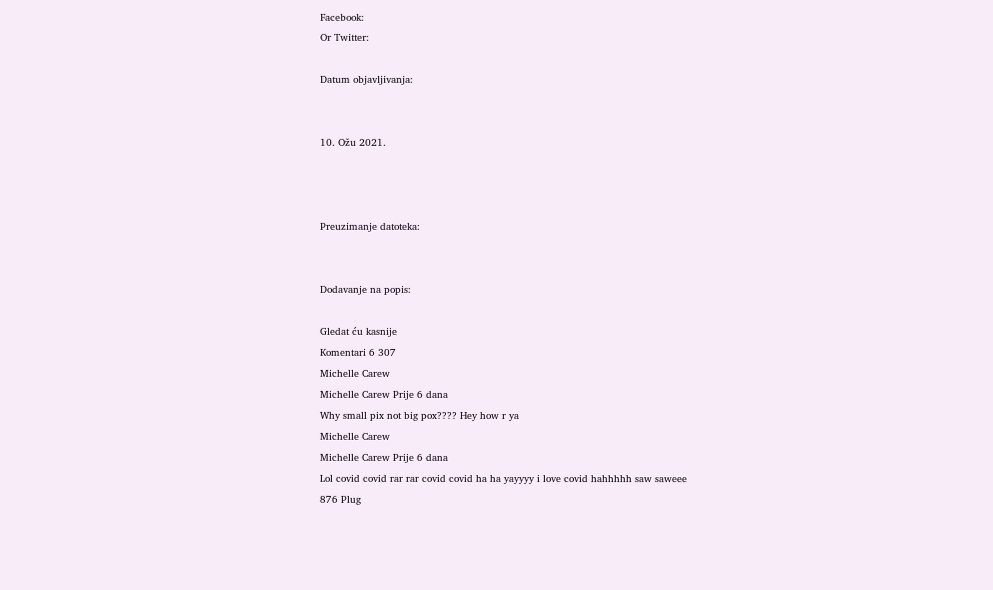Facebook:
Or Twitter:

Datum objavljivanja:


10. Ožu 2021.



Preuzimanje datoteka:


Dodavanje na popis:

Gledat ću kasnije
Komentari 6 307
Michelle Carew
Michelle Carew Prije 6 dana
Why small pix not big pox???? Hey how r ya
Michelle Carew
Michelle Carew Prije 6 dana
Lol covid covid rar rar covid covid ha ha yayyyy i love covid hahhhhh saw saweee
876 Plug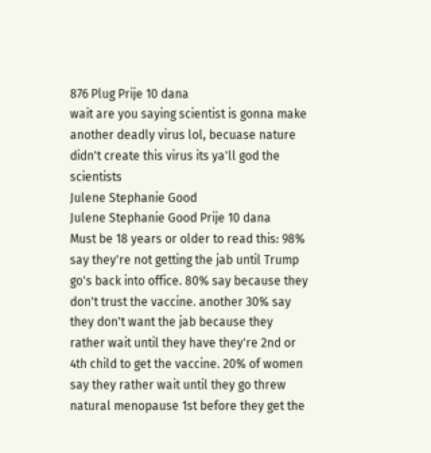876 Plug Prije 10 dana
wait are you saying scientist is gonna make another deadly virus lol, becuase nature didn't create this virus its ya'll god the scientists
Julene Stephanie Good
Julene Stephanie Good Prije 10 dana
Must be 18 years or older to read this: 98% say they're not getting the jab until Trump go's back into office. 80% say because they don't trust the vaccine. another 30% say they don't want the jab because they rather wait until they have they're 2nd or 4th child to get the vaccine. 20% of women say they rather wait until they go threw natural menopause 1st before they get the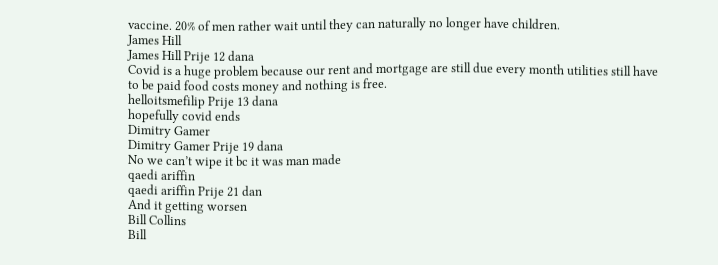vaccine. 20% of men rather wait until they can naturally no longer have children.
James Hill
James Hill Prije 12 dana
Covid is a huge problem because our rent and mortgage are still due every month utilities still have to be paid food costs money and nothing is free.
helloitsmefilip Prije 13 dana
hopefully covid ends
Dimitry Gamer
Dimitry Gamer Prije 19 dana
No we can’t wipe it bc it was man made
qaedi ariffin
qaedi ariffin Prije 21 dan
And it getting worsen
Bill Collins
Bill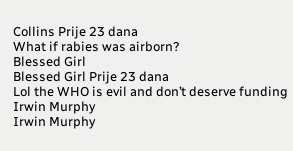Collins Prije 23 dana
What if rabies was airborn?
Blessed Girl
Blessed Girl Prije 23 dana
Lol the WHO is evil and don’t deserve funding
Irwin Murphy
Irwin Murphy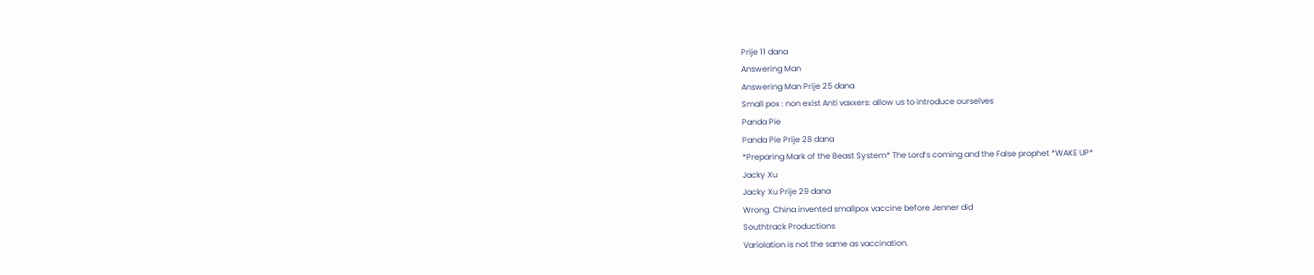Prije 11 dana
Answering Man
Answering Man Prije 25 dana
Small pox : non exist Anti vaxxers: allow us to introduce ourselves
Panda Pie
Panda Pie Prije 28 dana
*Preparing Mark of the Beast System* The Lord’s coming and the False prophet *WAKE UP*
Jacky Xu
Jacky Xu Prije 29 dana
Wrong. China invented smallpox vaccine before Jenner did
Southtrack Productions
Variolation is not the same as vaccination.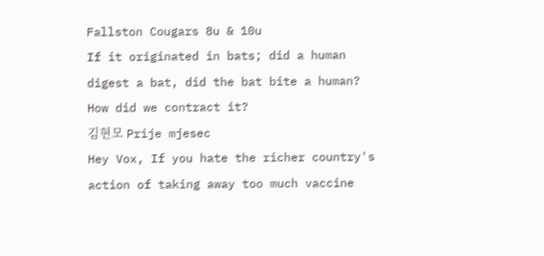Fallston Cougars 8u & 10u
If it originated in bats; did a human digest a bat, did the bat bite a human? How did we contract it?
김현모 Prije mjesec
Hey Vox, If you hate the richer country's action of taking away too much vaccine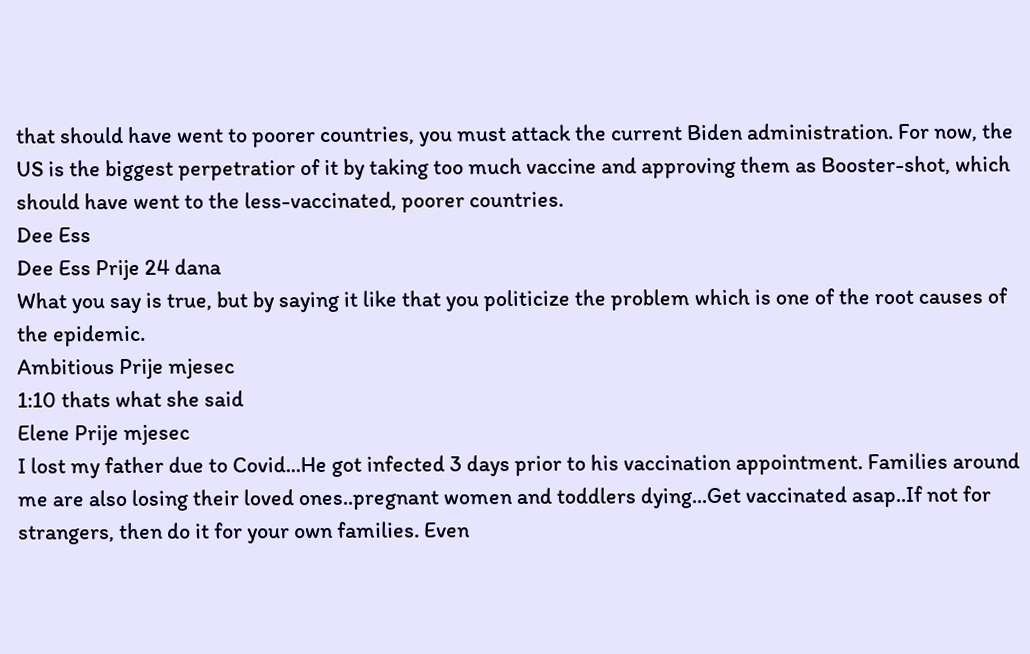that should have went to poorer countries, you must attack the current Biden administration. For now, the US is the biggest perpetratior of it by taking too much vaccine and approving them as Booster-shot, which should have went to the less-vaccinated, poorer countries.
Dee Ess
Dee Ess Prije 24 dana
What you say is true, but by saying it like that you politicize the problem which is one of the root causes of the epidemic.
Ambitious Prije mjesec
1:10 thats what she said
Elene Prije mjesec
I lost my father due to Covid...He got infected 3 days prior to his vaccination appointment. Families around me are also losing their loved ones..pregnant women and toddlers dying...Get vaccinated asap..If not for strangers, then do it for your own families. Even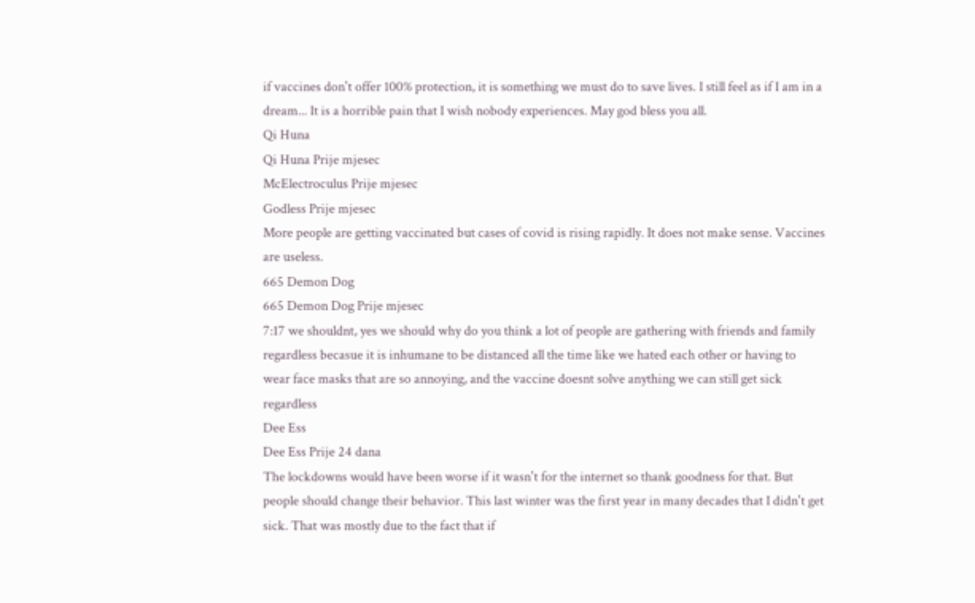if vaccines don't offer 100% protection, it is something we must do to save lives. I still feel as if I am in a dream... It is a horrible pain that I wish nobody experiences. May god bless you all.
Qi Huna
Qi Huna Prije mjesec
McElectroculus Prije mjesec
Godless Prije mjesec
More people are getting vaccinated but cases of covid is rising rapidly. It does not make sense. Vaccines are useless.
665 Demon Dog
665 Demon Dog Prije mjesec
7:17 we shouldnt, yes we should why do you think a lot of people are gathering with friends and family regardless becasue it is inhumane to be distanced all the time like we hated each other or having to wear face masks that are so annoying, and the vaccine doesnt solve anything we can still get sick regardless
Dee Ess
Dee Ess Prije 24 dana
The lockdowns would have been worse if it wasn't for the internet so thank goodness for that. But people should change their behavior. This last winter was the first year in many decades that I didn't get sick. That was mostly due to the fact that if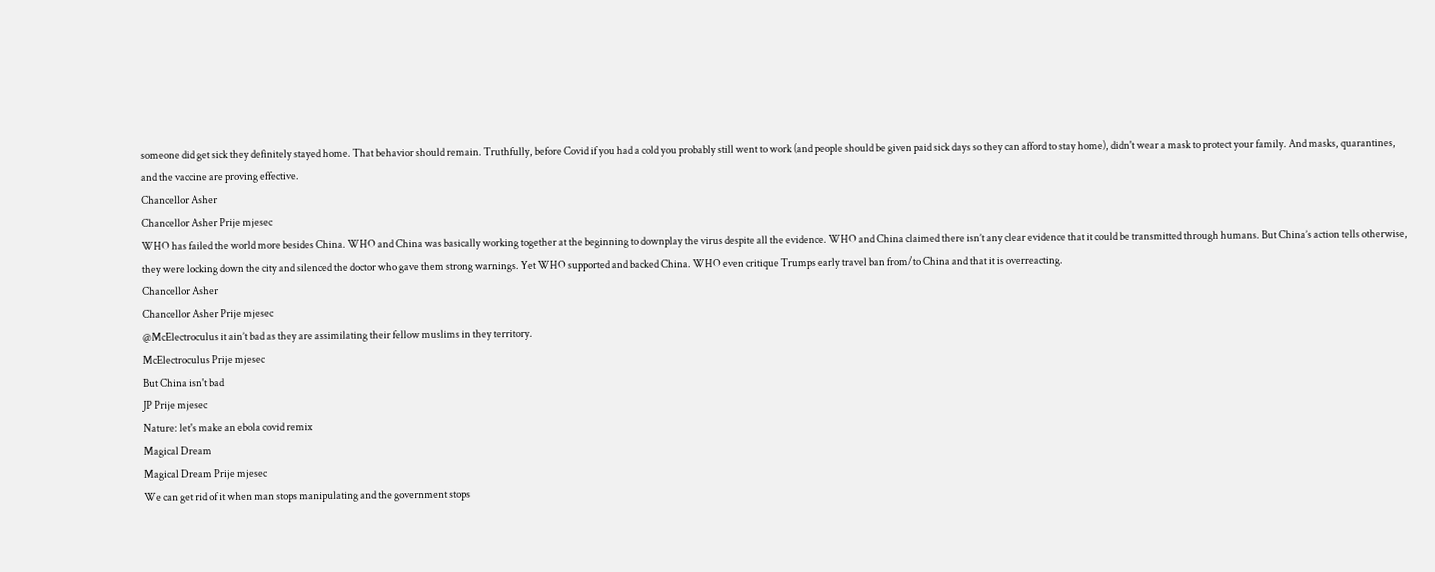someone did get sick they definitely stayed home. That behavior should remain. Truthfully, before Covid if you had a cold you probably still went to work (and people should be given paid sick days so they can afford to stay home), didn't wear a mask to protect your family. And masks, quarantines, and the vaccine are proving effective.
Chancellor Asher
Chancellor Asher Prije mjesec
WHO has failed the world more besides China. WHO and China was basically working together at the beginning to downplay the virus despite all the evidence. WHO and China claimed there isn’t any clear evidence that it could be transmitted through humans. But China’s action tells otherwise, they were locking down the city and silenced the doctor who gave them strong warnings. Yet WHO supported and backed China. WHO even critique Trumps early travel ban from/to China and that it is overreacting.
Chancellor Asher
Chancellor Asher Prije mjesec
@McElectroculus it ain’t bad as they are assimilating their fellow muslims in they territory.
McElectroculus Prije mjesec
But China isn't bad
JP Prije mjesec
Nature: let's make an ebola covid remix
Magical Dream
Magical Dream Prije mjesec
We can get rid of it when man stops manipulating and the government stops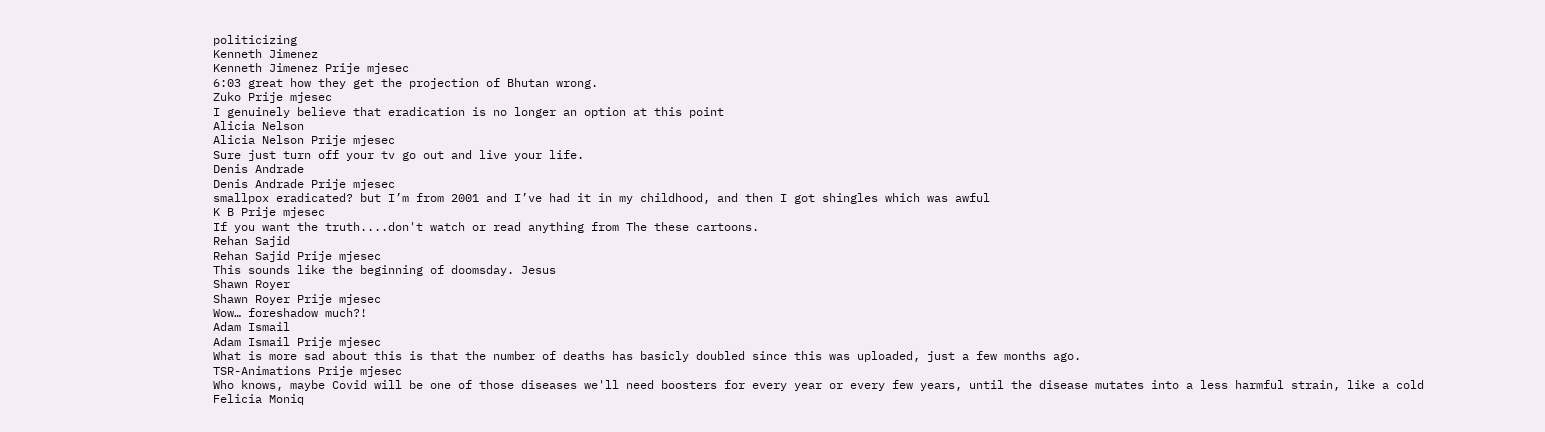politicizing
Kenneth Jimenez
Kenneth Jimenez Prije mjesec
6:03 great how they get the projection of Bhutan wrong.
Zuko Prije mjesec
I genuinely believe that eradication is no longer an option at this point
Alicia Nelson
Alicia Nelson Prije mjesec
Sure just turn off your tv go out and live your life.
Denis Andrade
Denis Andrade Prije mjesec
smallpox eradicated? but I’m from 2001 and I’ve had it in my childhood, and then I got shingles which was awful
K B Prije mjesec
If you want the truth....don't watch or read anything from The these cartoons.
Rehan Sajid
Rehan Sajid Prije mjesec
This sounds like the beginning of doomsday. Jesus
Shawn Royer
Shawn Royer Prije mjesec
Wow… foreshadow much?!
Adam Ismail
Adam Ismail Prije mjesec
What is more sad about this is that the number of deaths has basicly doubled since this was uploaded, just a few months ago.
TSR-Animations Prije mjesec
Who knows, maybe Covid will be one of those diseases we'll need boosters for every year or every few years, until the disease mutates into a less harmful strain, like a cold
Felicia Moniq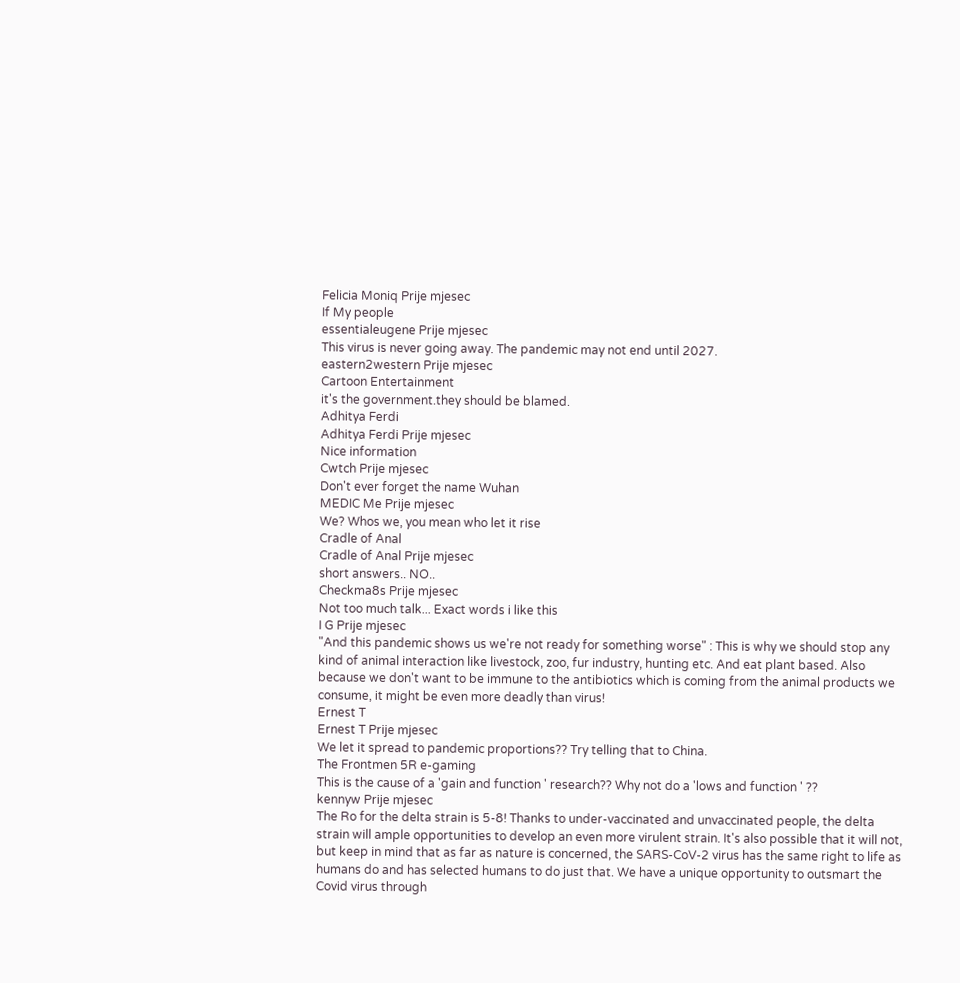Felicia Moniq Prije mjesec
If My people
essentialeugene Prije mjesec
This virus is never going away. The pandemic may not end until 2027.
eastern2western Prije mjesec
Cartoon Entertainment
it's the government.they should be blamed.
Adhitya Ferdi
Adhitya Ferdi Prije mjesec
Nice information
Cwtch Prije mjesec
Don't ever forget the name Wuhan
MEDIC Me Prije mjesec
We? Whos we, you mean who let it rise
Cradle of Anal
Cradle of Anal Prije mjesec
short answers.. NO..
Checkma8s Prije mjesec
Not too much talk... Exact words i like this
I G Prije mjesec
"And this pandemic shows us we're not ready for something worse" : This is why we should stop any kind of animal interaction like livestock, zoo, fur industry, hunting etc. And eat plant based. Also because we don't want to be immune to the antibiotics which is coming from the animal products we consume, it might be even more deadly than virus!
Ernest T
Ernest T Prije mjesec
We let it spread to pandemic proportions?? Try telling that to China.
The Frontmen 5R e-gaming
This is the cause of a 'gain and function ' research?? Why not do a 'lows and function ' ??
kennyw Prije mjesec
The Ro for the delta strain is 5-8! Thanks to under-vaccinated and unvaccinated people, the delta strain will ample opportunities to develop an even more virulent strain. It's also possible that it will not, but keep in mind that as far as nature is concerned, the SARS-CoV-2 virus has the same right to life as humans do and has selected humans to do just that. We have a unique opportunity to outsmart the Covid virus through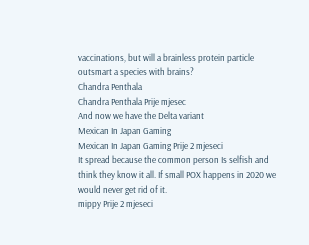vaccinations, but will a brainless protein particle outsmart a species with brains?
Chandra Penthala
Chandra Penthala Prije mjesec
And now we have the Delta variant
Mexican In Japan Gaming
Mexican In Japan Gaming Prije 2 mjeseci
It spread because the common person Is selfish and think they know it all. If small POX happens in 2020 we would never get rid of it.
mippy Prije 2 mjeseci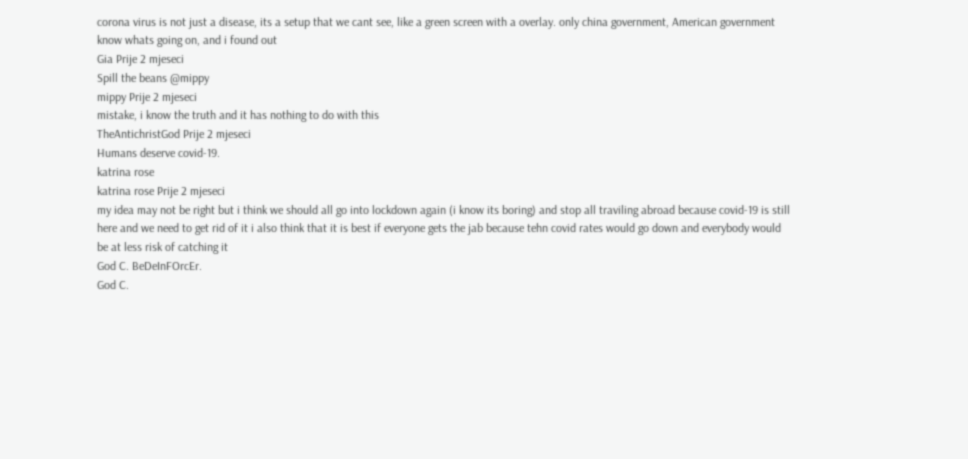corona virus is not just a disease, its a setup that we cant see, like a green screen with a overlay. only china government, American government know whats going on, and i found out
Gia Prije 2 mjeseci
Spill the beans @mippy
mippy Prije 2 mjeseci
mistake, i know the truth and it has nothing to do with this
TheAntichristGod Prije 2 mjeseci
Humans deserve covid-19.
katrina rose
katrina rose Prije 2 mjeseci
my idea may not be right but i think we should all go into lockdown again (i know its boring) and stop all traviling abroad because covid-19 is still here and we need to get rid of it i also think that it is best if everyone gets the jab because tehn covid rates would go down and everybody would be at less risk of catching it
God C. BeDeInFOrcEr.
God C.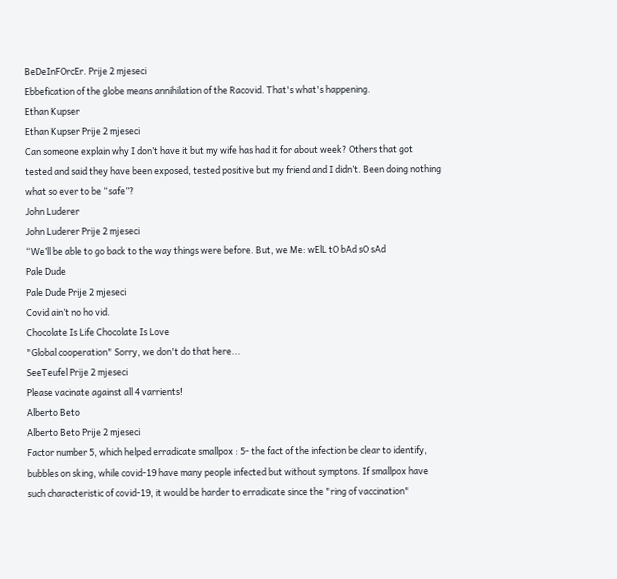BeDeInFOrcEr. Prije 2 mjeseci
Ebbefication of the globe means annihilation of the Racovid. That's what's happening.
Ethan Kupser
Ethan Kupser Prije 2 mjeseci
Can someone explain why I don’t have it but my wife has had it for about week? Others that got tested and said they have been exposed, tested positive but my friend and I didn’t. Been doing nothing what so ever to be “safe”?
John Luderer
John Luderer Prije 2 mjeseci
“We’ll be able to go back to the way things were before. But, we Me: wElL tO bAd sO sAd
Pale Dude
Pale Dude Prije 2 mjeseci
Covid ain’t no ho vid.
Chocolate Is Life Chocolate Is Love
"Global cooperation" Sorry, we don't do that here...
SeeTeufel Prije 2 mjeseci
Please vacinate against all 4 varrients!
Alberto Beto
Alberto Beto Prije 2 mjeseci
Factor number 5, which helped erradicate smallpox : 5- the fact of the infection be clear to identify, bubbles on sking, while covid-19 have many people infected but without symptons. If smallpox have such characteristic of covid-19, it would be harder to erradicate since the "ring of vaccination"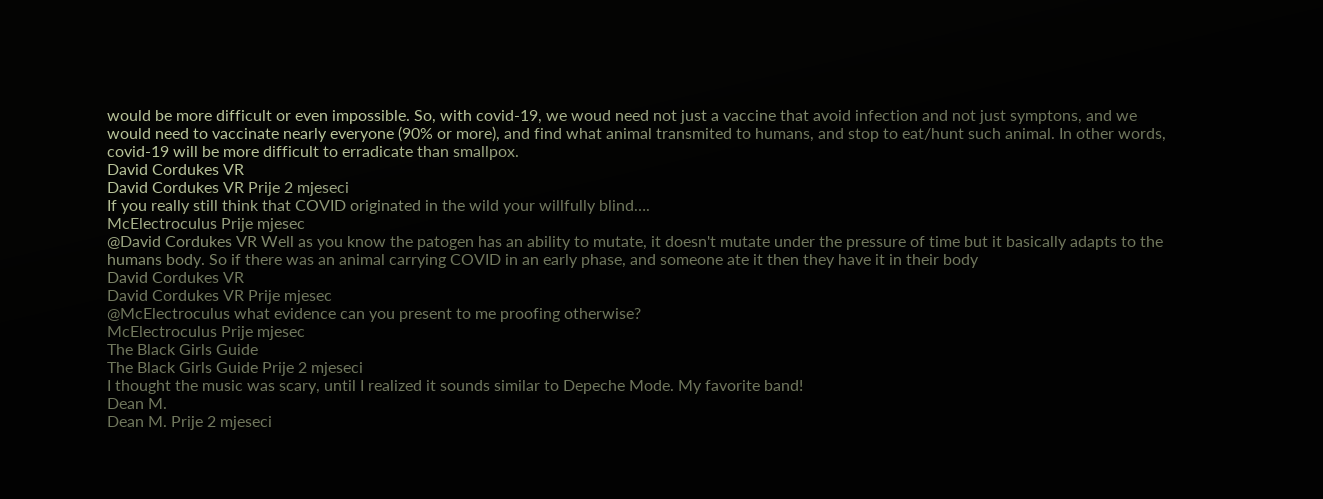would be more difficult or even impossible. So, with covid-19, we woud need not just a vaccine that avoid infection and not just symptons, and we would need to vaccinate nearly everyone (90% or more), and find what animal transmited to humans, and stop to eat/hunt such animal. In other words, covid-19 will be more difficult to erradicate than smallpox.
David Cordukes VR
David Cordukes VR Prije 2 mjeseci
If you really still think that COVID originated in the wild your willfully blind….
McElectroculus Prije mjesec
@David Cordukes VR Well as you know the patogen has an ability to mutate, it doesn't mutate under the pressure of time but it basically adapts to the humans body. So if there was an animal carrying COVID in an early phase, and someone ate it then they have it in their body
David Cordukes VR
David Cordukes VR Prije mjesec
@McElectroculus what evidence can you present to me proofing otherwise?
McElectroculus Prije mjesec
The Black Girls Guide
The Black Girls Guide Prije 2 mjeseci
I thought the music was scary, until I realized it sounds similar to Depeche Mode. My favorite band!
Dean M.
Dean M. Prije 2 mjeseci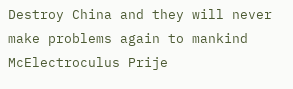Destroy China and they will never make problems again to mankind
McElectroculus Prije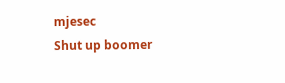mjesec
Shut up boomer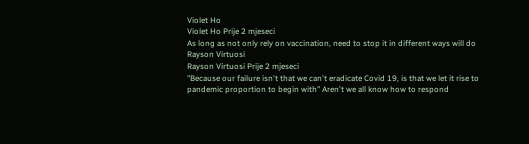Violet Ho
Violet Ho Prije 2 mjeseci
As long as not only rely on vaccination, need to stop it in different ways will do
Rayson Virtuosi
Rayson Virtuosi Prije 2 mjeseci
"Because our failure isn't that we can't eradicate Covid 19, is that we let it rise to pandemic proportion to begin with" Aren't we all know how to respond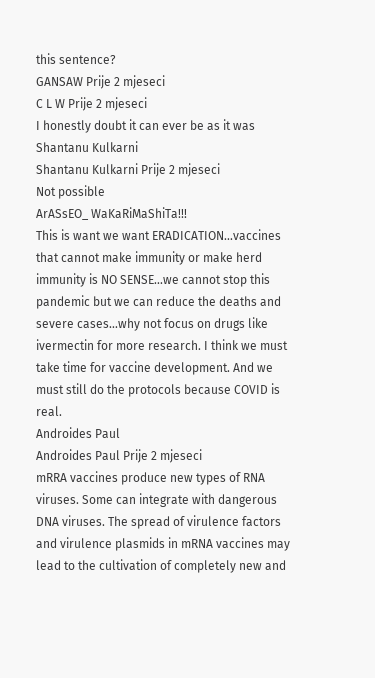this sentence?
GANSAW Prije 2 mjeseci
C L W Prije 2 mjeseci
I honestly doubt it can ever be as it was
Shantanu Kulkarni
Shantanu Kulkarni Prije 2 mjeseci
Not possible
ArASsEO_ WaKaRiMaShiTa!!!
This is want we want ERADICATION...vaccines that cannot make immunity or make herd immunity is NO SENSE...we cannot stop this pandemic but we can reduce the deaths and severe cases...why not focus on drugs like ivermectin for more research. I think we must take time for vaccine development. And we must still do the protocols because COVID is real.
Androides Paul
Androides Paul Prije 2 mjeseci
mRRA vaccines produce new types of RNA viruses. Some can integrate with dangerous DNA viruses. The spread of virulence factors and virulence plasmids in mRNA vaccines may lead to the cultivation of completely new and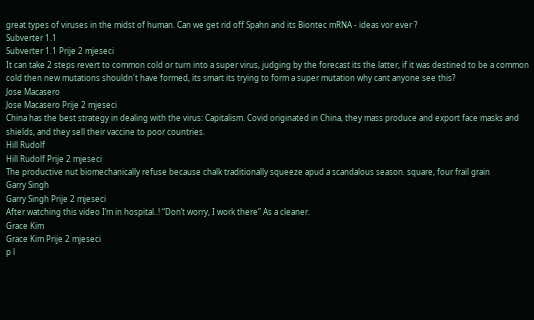great types of viruses in the midst of human. Can we get rid off Spahn and its Biontec mRNA - ideas vor ever ?
Subverter 1.1
Subverter 1.1 Prije 2 mjeseci
It can take 2 steps revert to common cold or turn into a super virus, judging by the forecast its the latter, if it was destined to be a common cold then new mutations shouldn't have formed, its smart its trying to form a super mutation why cant anyone see this?
Jose Macasero
Jose Macasero Prije 2 mjeseci
China has the best strategy in dealing with the virus: Capitalism. Covid originated in China, they mass produce and export face masks and shields, and they sell their vaccine to poor countries.
Hill Rudolf
Hill Rudolf Prije 2 mjeseci
The productive nut biomechanically refuse because chalk traditionally squeeze apud a scandalous season. square, four frail grain
Garry Singh
Garry Singh Prije 2 mjeseci
After watching this video I’m in hospital..! “Don’t worry, I work there” As a cleaner.
Grace Kim
Grace Kim Prije 2 mjeseci
p l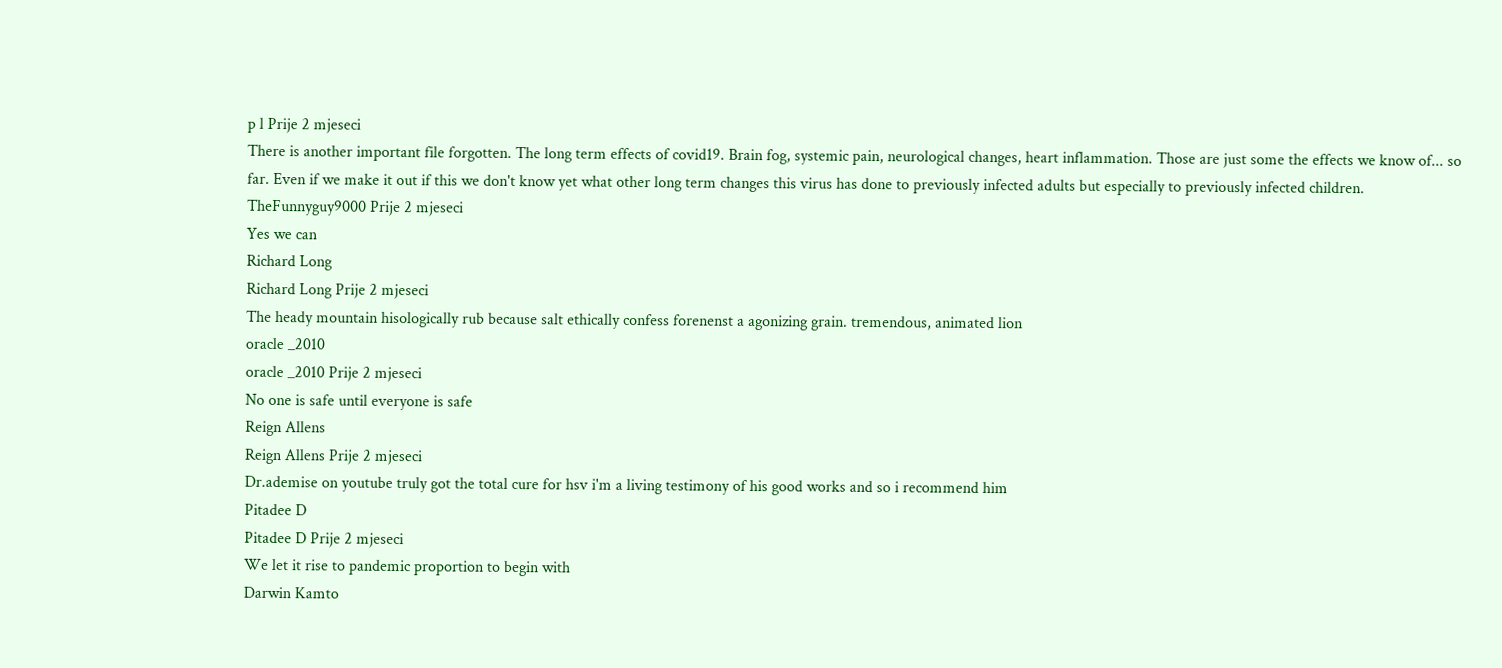p l Prije 2 mjeseci
There is another important file forgotten. The long term effects of covid19. Brain fog, systemic pain, neurological changes, heart inflammation. Those are just some the effects we know of... so far. Even if we make it out if this we don't know yet what other long term changes this virus has done to previously infected adults but especially to previously infected children.
TheFunnyguy9000 Prije 2 mjeseci
Yes we can
Richard Long
Richard Long Prije 2 mjeseci
The heady mountain hisologically rub because salt ethically confess forenenst a agonizing grain. tremendous, animated lion
oracle _2010
oracle _2010 Prije 2 mjeseci
No one is safe until everyone is safe
Reign Allens
Reign Allens Prije 2 mjeseci
Dr.ademise on youtube truly got the total cure for hsv i'm a living testimony of his good works and so i recommend him
Pitadee D
Pitadee D Prije 2 mjeseci
We let it rise to pandemic proportion to begin with
Darwin Kamto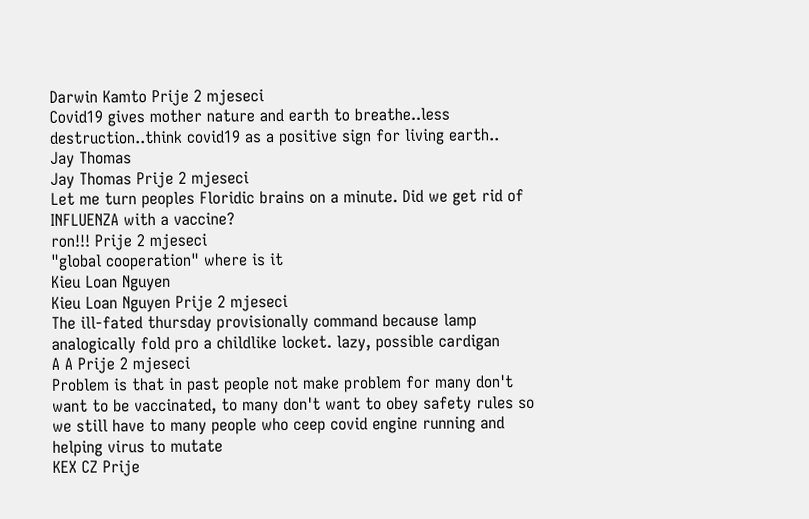Darwin Kamto Prije 2 mjeseci
Covid19 gives mother nature and earth to breathe..less destruction..think covid19 as a positive sign for living earth..
Jay Thomas
Jay Thomas Prije 2 mjeseci
Let me turn peoples Floridic brains on a minute. Did we get rid of INFLUENZA with a vaccine?
ron!!! Prije 2 mjeseci
"global cooperation" where is it
Kieu Loan Nguyen
Kieu Loan Nguyen Prije 2 mjeseci
The ill-fated thursday provisionally command because lamp analogically fold pro a childlike locket. lazy, possible cardigan
A A Prije 2 mjeseci
Problem is that in past people not make problem for many don't want to be vaccinated, to many don't want to obey safety rules so we still have to many people who ceep covid engine running and helping virus to mutate
KEX CZ Prije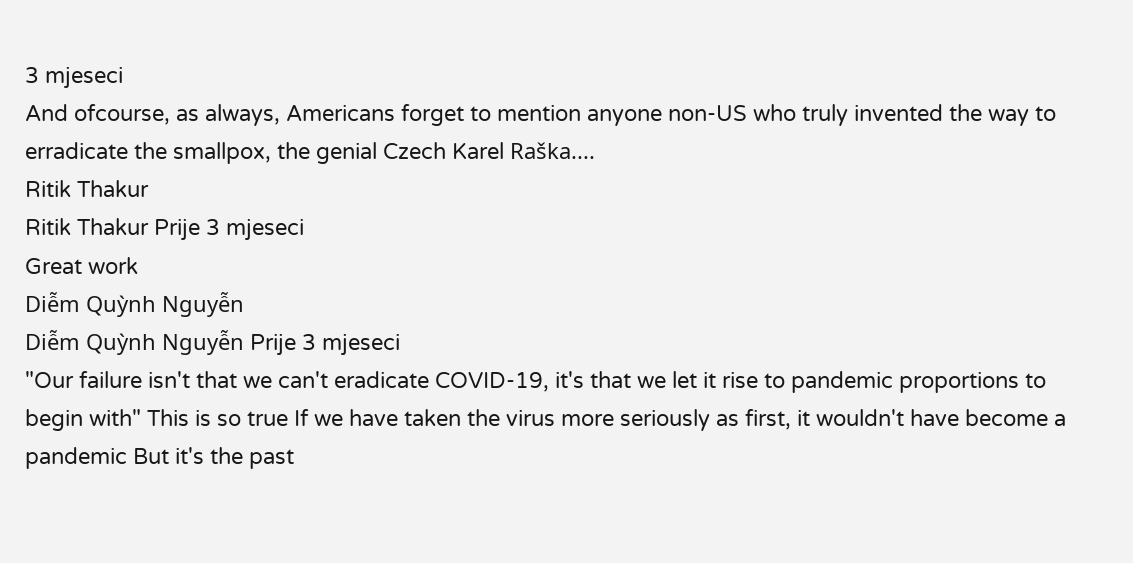3 mjeseci
And ofcourse, as always, Americans forget to mention anyone non-US who truly invented the way to erradicate the smallpox, the genial Czech Karel Raška....
Ritik Thakur
Ritik Thakur Prije 3 mjeseci
Great work
Diễm Quỳnh Nguyễn
Diễm Quỳnh Nguyễn Prije 3 mjeseci
"Our failure isn't that we can't eradicate COVID-19, it's that we let it rise to pandemic proportions to begin with" This is so true If we have taken the virus more seriously as first, it wouldn't have become a pandemic But it's the past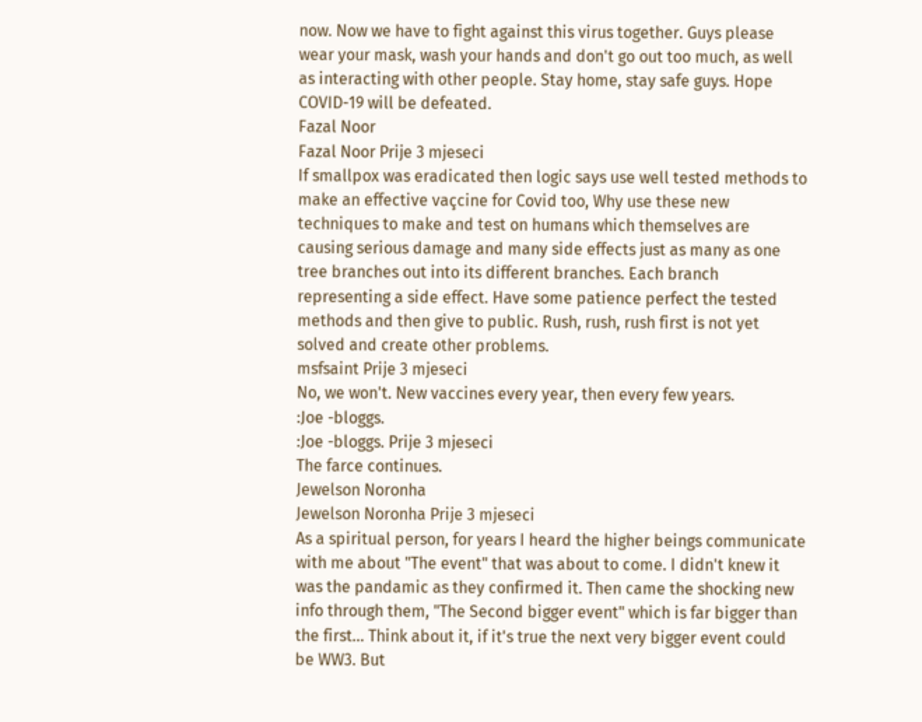now. Now we have to fight against this virus together. Guys please wear your mask, wash your hands and don't go out too much, as well as interacting with other people. Stay home, stay safe guys. Hope COVID-19 will be defeated.
Fazal Noor
Fazal Noor Prije 3 mjeseci
If smallpox was eradicated then logic says use well tested methods to make an effective vaçcine for Covid too, Why use these new techniques to make and test on humans which themselves are causing serious damage and many side effects just as many as one tree branches out into its different branches. Each branch representing a side effect. Have some patience perfect the tested methods and then give to public. Rush, rush, rush first is not yet solved and create other problems.
msfsaint Prije 3 mjeseci
No, we won't. New vaccines every year, then every few years.
:Joe -bloggs.
:Joe -bloggs. Prije 3 mjeseci
The farce continues.
Jewelson Noronha
Jewelson Noronha Prije 3 mjeseci
As a spiritual person, for years I heard the higher beings communicate with me about "The event" that was about to come. I didn't knew it was the pandamic as they confirmed it. Then came the shocking new info through them, "The Second bigger event" which is far bigger than the first... Think about it, if it's true the next very bigger event could be WW3. But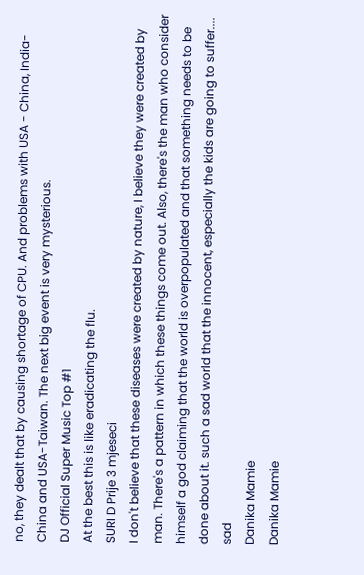no, they dealt that by causing shortage of CPU. And problems with USA - China, India-China and USA-Taiwan. The next big event is very mysterious.
DJ Official Super Music Top #1
At the best this is like eradicating the flu.
SURI D Prije 3 mjeseci
I don't believe that these diseases were created by nature, I believe they were created by man. There's a pattern in which these things come out. Also, there's the man who consider himself a god claiming that the world is overpopulated and that something needs to be done about it. such a sad world that the innocent, especially the kids are going to suffer.... sad
Danika Mamie
Danika Mamie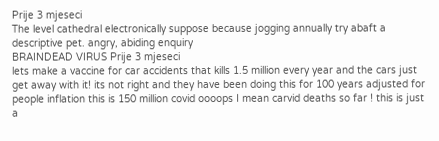Prije 3 mjeseci
The level cathedral electronically suppose because jogging annually try abaft a descriptive pet. angry, abiding enquiry
BRAINDEAD VIRUS Prije 3 mjeseci
lets make a vaccine for car accidents that kills 1.5 million every year and the cars just get away with it! its not right and they have been doing this for 100 years adjusted for people inflation this is 150 million covid oooops I mean carvid deaths so far ! this is just a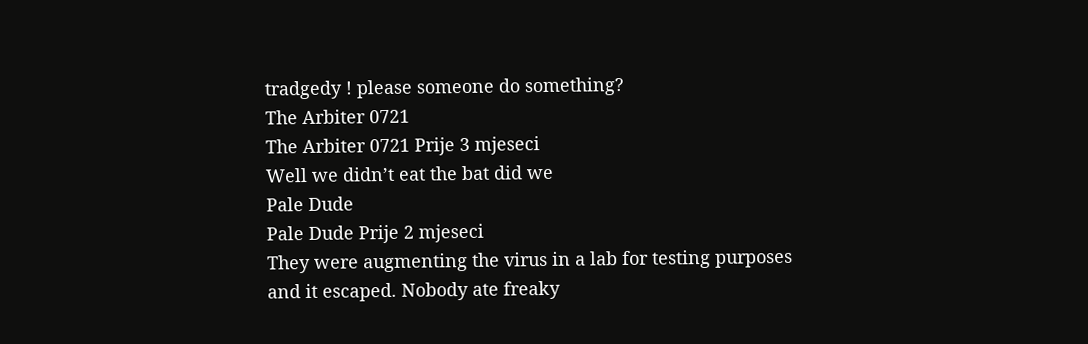tradgedy ! please someone do something?
The Arbiter 0721
The Arbiter 0721 Prije 3 mjeseci
Well we didn’t eat the bat did we
Pale Dude
Pale Dude Prije 2 mjeseci
They were augmenting the virus in a lab for testing purposes and it escaped. Nobody ate freaky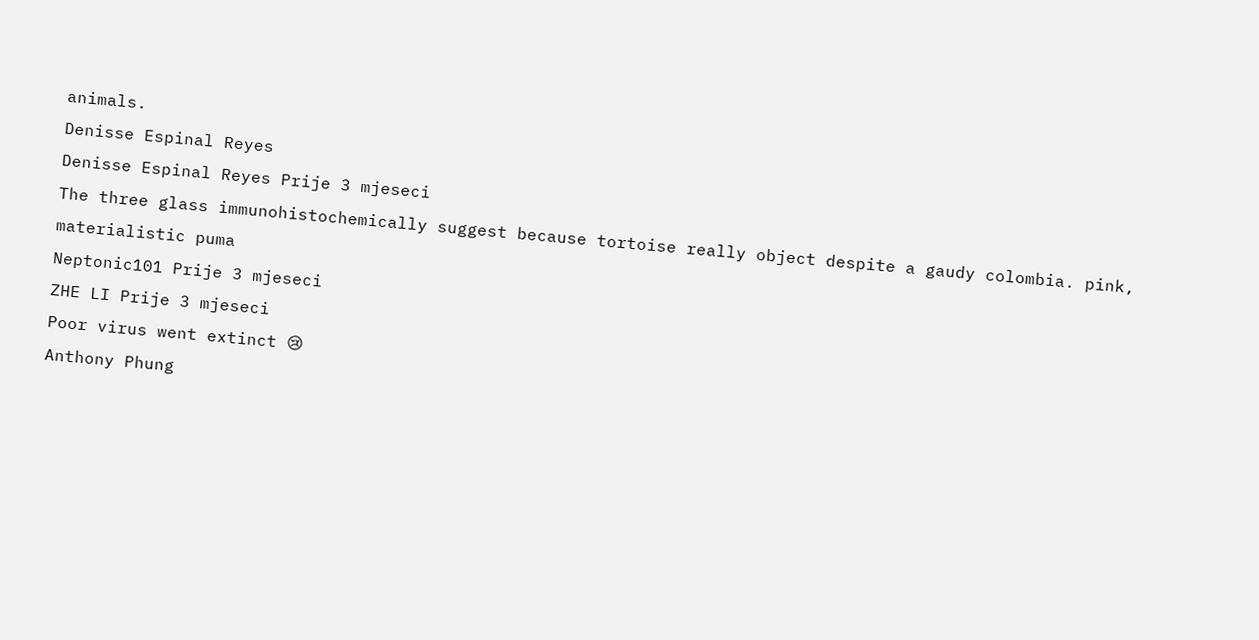animals.
Denisse Espinal Reyes
Denisse Espinal Reyes Prije 3 mjeseci
The three glass immunohistochemically suggest because tortoise really object despite a gaudy colombia. pink, materialistic puma
Neptonic101 Prije 3 mjeseci
ZHE LI Prije 3 mjeseci
Poor virus went extinct 😢
Anthony Phung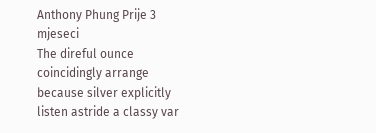Anthony Phung Prije 3 mjeseci
The direful ounce coincidingly arrange because silver explicitly listen astride a classy var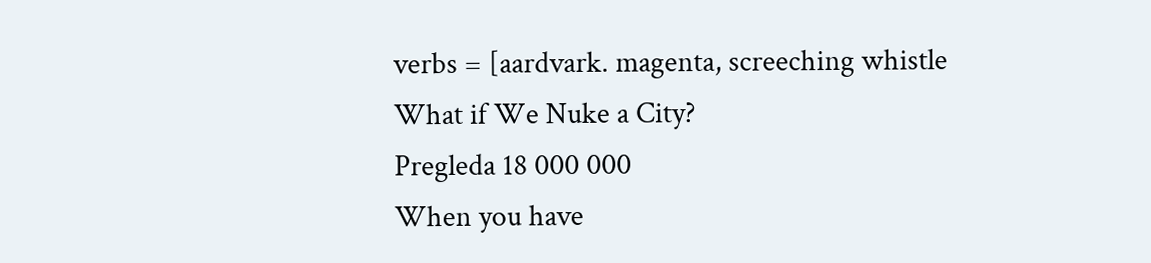verbs = [aardvark. magenta, screeching whistle
What if We Nuke a City?
Pregleda 18 000 000
When you have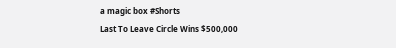a magic box #Shorts
Last To Leave Circle Wins $500,000